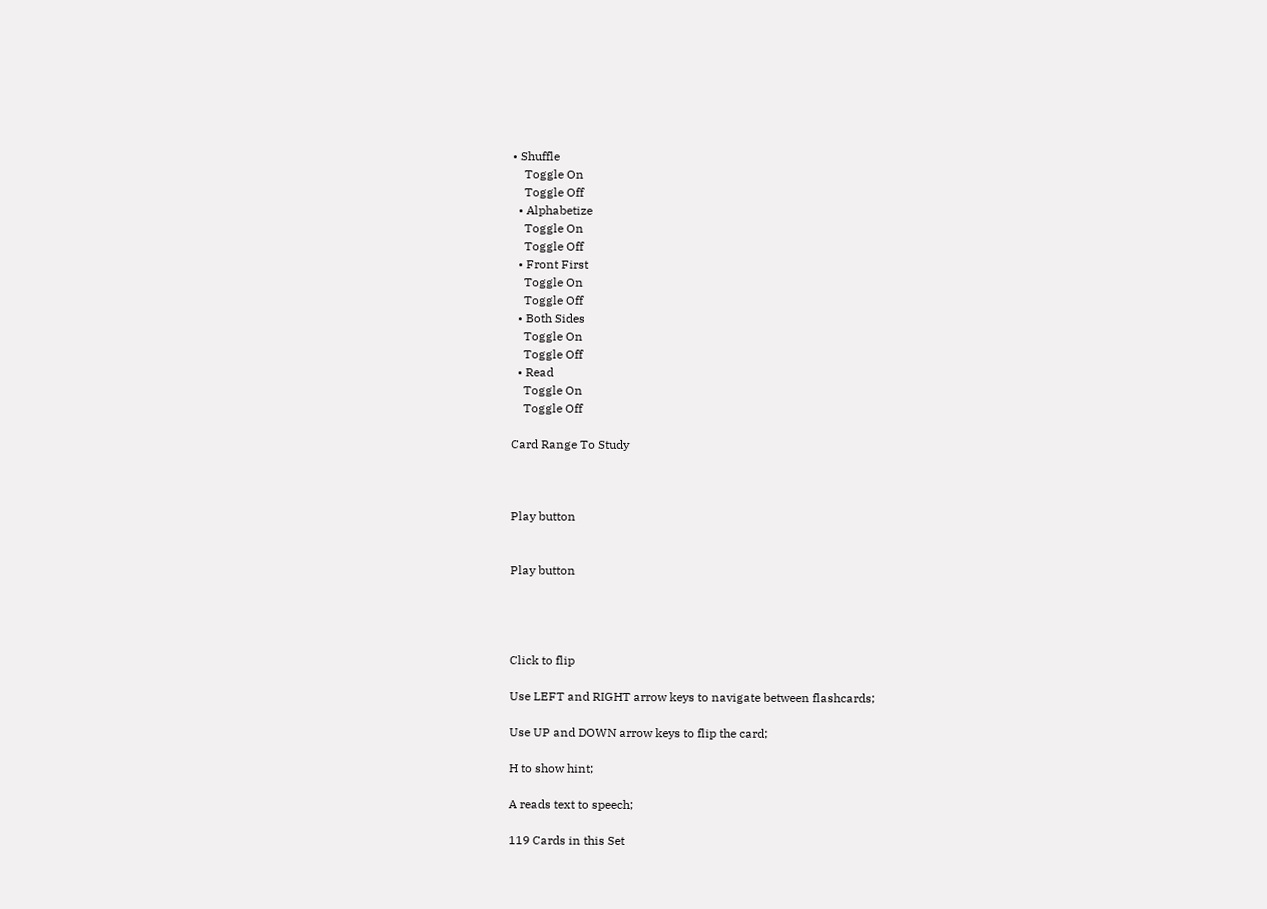• Shuffle
    Toggle On
    Toggle Off
  • Alphabetize
    Toggle On
    Toggle Off
  • Front First
    Toggle On
    Toggle Off
  • Both Sides
    Toggle On
    Toggle Off
  • Read
    Toggle On
    Toggle Off

Card Range To Study



Play button


Play button




Click to flip

Use LEFT and RIGHT arrow keys to navigate between flashcards;

Use UP and DOWN arrow keys to flip the card;

H to show hint;

A reads text to speech;

119 Cards in this Set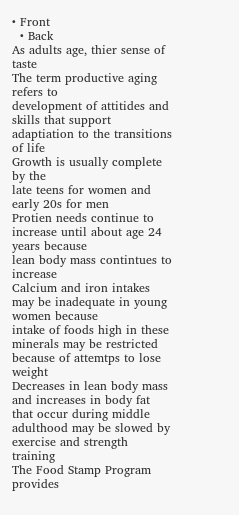• Front
  • Back
As adults age, thier sense of taste
The term productive aging refers to
development of attitides and skills that support adaptiation to the transitions of life
Growth is usually complete by the
late teens for women and early 20s for men
Protien needs continue to increase until about age 24 years because
lean body mass contintues to increase
Calcium and iron intakes may be inadequate in young women because
intake of foods high in these minerals may be restricted because of attemtps to lose weight
Decreases in lean body mass and increases in body fat that occur during middle adulthood may be slowed by
exercise and strength training
The Food Stamp Program provides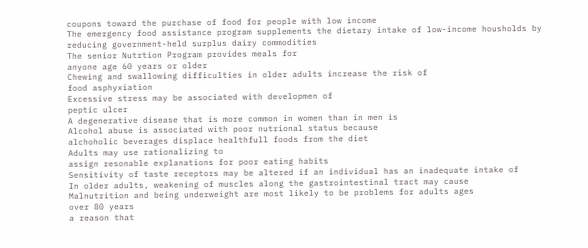coupons toward the purchase of food for people with low income
The emergency food assistance program supplements the dietary intake of low-income housholds by
reducing government-held surplus dairy commodities
The senior Nutrtion Program provides meals for
anyone age 60 years or older
Chewing and swallowing difficulties in older adults increase the risk of
food asphyxiation
Excessive stress may be associated with developmen of
peptic ulcer
A degenerative disease that is more common in women than in men is
Alcohol abuse is associated with poor nutrional status because
alchoholic beverages displace healthfull foods from the diet
Adults may use rationalizing to
assign resonable explanations for poor eating habits
Sensitivity of taste receptors may be altered if an individual has an inadequate intake of
In older adults, weakening of muscles along the gastrointestinal tract may cause
Malnutrition and being underweight are most likely to be problems for adults ages
over 80 years
a reason that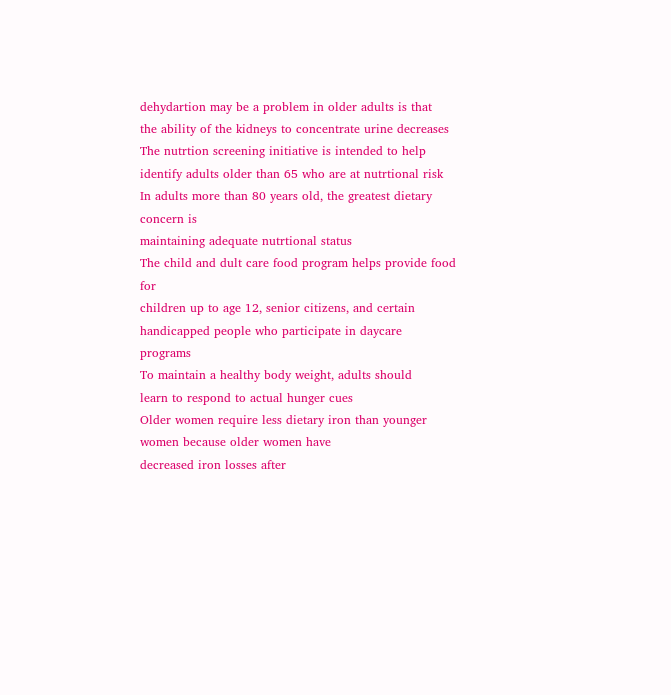dehydartion may be a problem in older adults is that
the ability of the kidneys to concentrate urine decreases
The nutrtion screening initiative is intended to help
identify adults older than 65 who are at nutrtional risk
In adults more than 80 years old, the greatest dietary concern is
maintaining adequate nutrtional status
The child and dult care food program helps provide food for
children up to age 12, senior citizens, and certain handicapped people who participate in daycare programs
To maintain a healthy body weight, adults should
learn to respond to actual hunger cues
Older women require less dietary iron than younger women because older women have
decreased iron losses after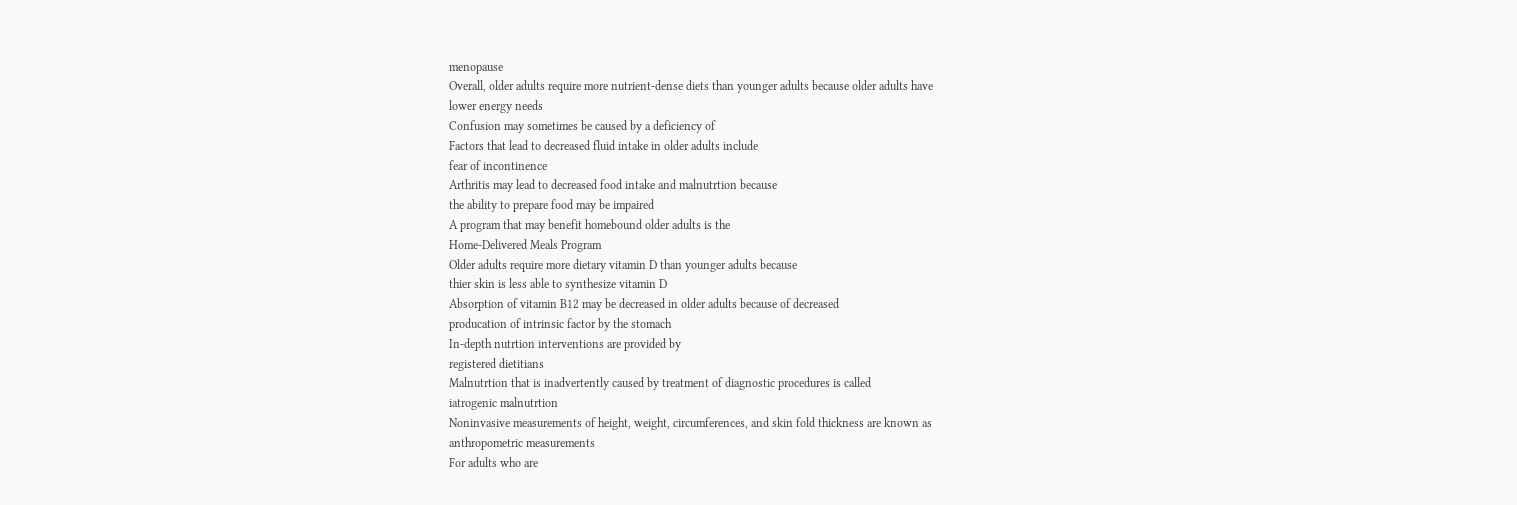menopause
Overall, older adults require more nutrient-dense diets than younger adults because older adults have
lower energy needs
Confusion may sometimes be caused by a deficiency of
Factors that lead to decreased fluid intake in older adults include
fear of incontinence
Arthritis may lead to decreased food intake and malnutrtion because
the ability to prepare food may be impaired
A program that may benefit homebound older adults is the
Home-Delivered Meals Program
Older adults require more dietary vitamin D than younger adults because
thier skin is less able to synthesize vitamin D
Absorption of vitamin B12 may be decreased in older adults because of decreased
producation of intrinsic factor by the stomach
In-depth nutrtion interventions are provided by
registered dietitians
Malnutrtion that is inadvertently caused by treatment of diagnostic procedures is called
iatrogenic malnutrtion
Noninvasive measurements of height, weight, circumferences, and skin fold thickness are known as
anthropometric measurements
For adults who are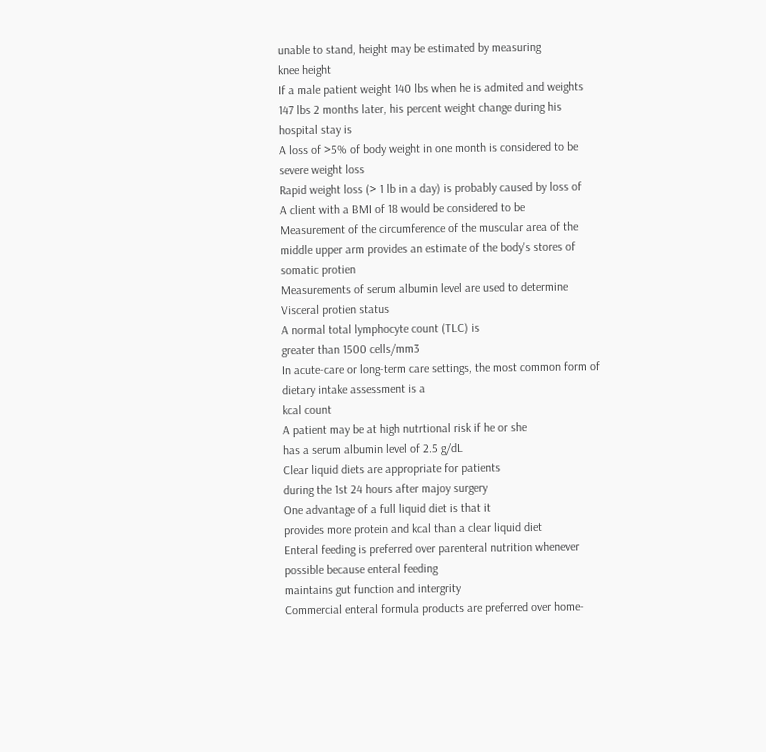unable to stand, height may be estimated by measuring
knee height
If a male patient weight 140 lbs when he is admited and weights 147 lbs 2 months later, his percent weight change during his hospital stay is
A loss of >5% of body weight in one month is considered to be
severe weight loss
Rapid weight loss (> 1 lb in a day) is probably caused by loss of
A client with a BMI of 18 would be considered to be
Measurement of the circumference of the muscular area of the middle upper arm provides an estimate of the body's stores of
somatic protien
Measurements of serum albumin level are used to determine
Visceral protien status
A normal total lymphocyte count (TLC) is
greater than 1500 cells/mm3
In acute-care or long-term care settings, the most common form of dietary intake assessment is a
kcal count
A patient may be at high nutrtional risk if he or she
has a serum albumin level of 2.5 g/dL
Clear liquid diets are appropriate for patients
during the 1st 24 hours after majoy surgery
One advantage of a full liquid diet is that it
provides more protein and kcal than a clear liquid diet
Enteral feeding is preferred over parenteral nutrition whenever possible because enteral feeding
maintains gut function and intergrity
Commercial enteral formula products are preferred over home-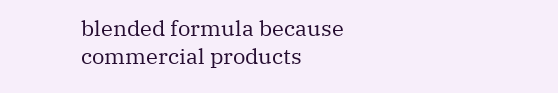blended formula because commercial products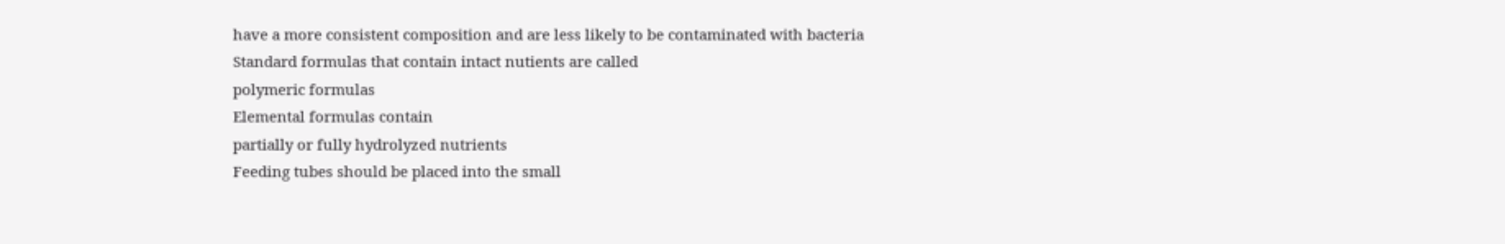have a more consistent composition and are less likely to be contaminated with bacteria
Standard formulas that contain intact nutients are called
polymeric formulas
Elemental formulas contain
partially or fully hydrolyzed nutrients
Feeding tubes should be placed into the small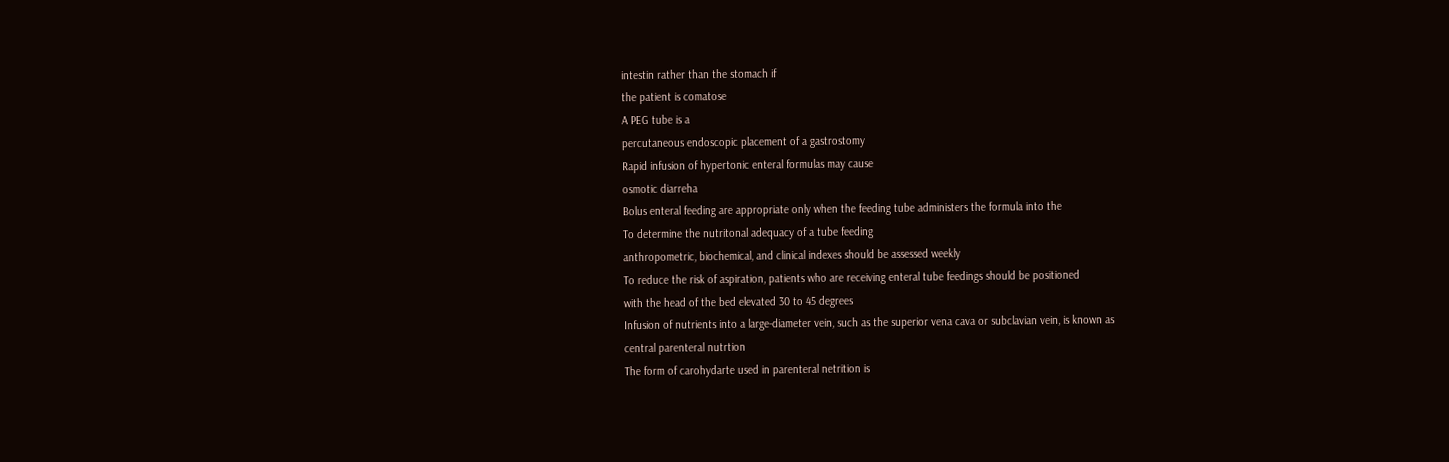intestin rather than the stomach if
the patient is comatose
A PEG tube is a
percutaneous endoscopic placement of a gastrostomy
Rapid infusion of hypertonic enteral formulas may cause
osmotic diarreha
Bolus enteral feeding are appropriate only when the feeding tube administers the formula into the
To determine the nutritonal adequacy of a tube feeding
anthropometric, biochemical, and clinical indexes should be assessed weekly
To reduce the risk of aspiration, patients who are receiving enteral tube feedings should be positioned
with the head of the bed elevated 30 to 45 degrees
Infusion of nutrients into a large-diameter vein, such as the superior vena cava or subclavian vein, is known as
central parenteral nutrtion
The form of carohydarte used in parenteral netrition is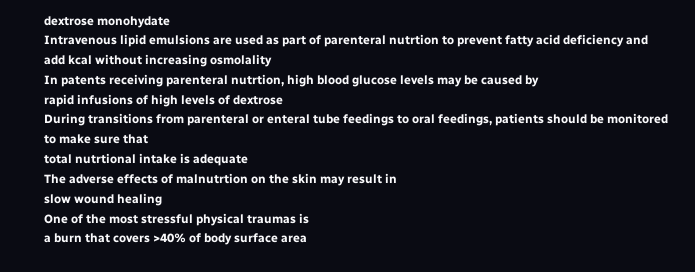dextrose monohydate
Intravenous lipid emulsions are used as part of parenteral nutrtion to prevent fatty acid deficiency and
add kcal without increasing osmolality
In patents receiving parenteral nutrtion, high blood glucose levels may be caused by
rapid infusions of high levels of dextrose
During transitions from parenteral or enteral tube feedings to oral feedings, patients should be monitored to make sure that
total nutrtional intake is adequate
The adverse effects of malnutrtion on the skin may result in
slow wound healing
One of the most stressful physical traumas is
a burn that covers >40% of body surface area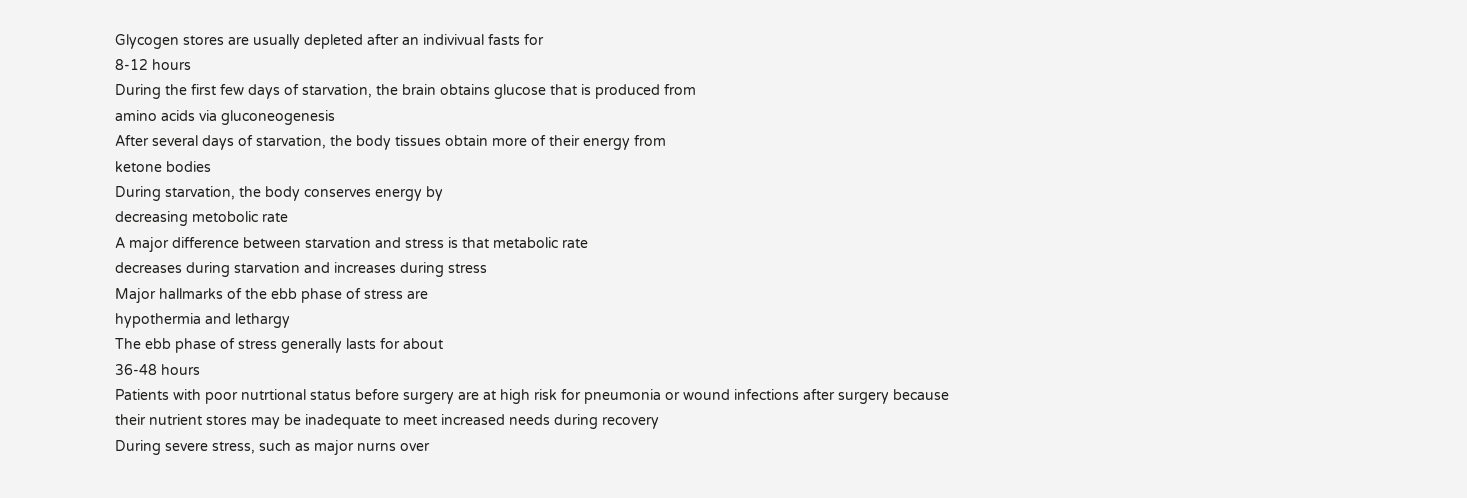Glycogen stores are usually depleted after an indivivual fasts for
8-12 hours
During the first few days of starvation, the brain obtains glucose that is produced from
amino acids via gluconeogenesis
After several days of starvation, the body tissues obtain more of their energy from
ketone bodies
During starvation, the body conserves energy by
decreasing metobolic rate
A major difference between starvation and stress is that metabolic rate
decreases during starvation and increases during stress
Major hallmarks of the ebb phase of stress are
hypothermia and lethargy
The ebb phase of stress generally lasts for about
36-48 hours
Patients with poor nutrtional status before surgery are at high risk for pneumonia or wound infections after surgery because
their nutrient stores may be inadequate to meet increased needs during recovery
During severe stress, such as major nurns over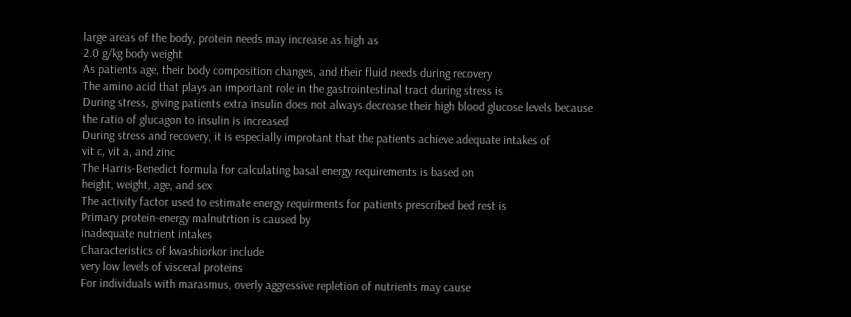large areas of the body, protein needs may increase as high as
2.0 g/kg body weight
As patients age, their body composition changes, and their fluid needs during recovery
The amino acid that plays an important role in the gastrointestinal tract during stress is
During stress, giving patients extra insulin does not always decrease their high blood glucose levels because
the ratio of glucagon to insulin is increased
During stress and recovery, it is especially improtant that the patients achieve adequate intakes of
vit c, vit a, and zinc
The Harris-Benedict formula for calculating basal energy requirements is based on
height, weight, age, and sex
The activity factor used to estimate energy requirments for patients prescribed bed rest is
Primary protein-energy malnutrtion is caused by
inadequate nutrient intakes
Characteristics of kwashiorkor include
very low levels of visceral proteins
For individuals with marasmus, overly aggressive repletion of nutrients may cause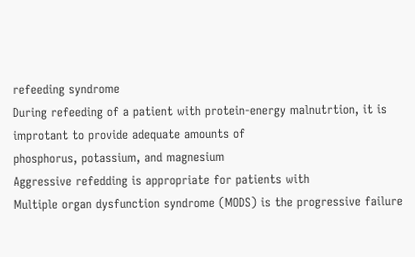refeeding syndrome
During refeeding of a patient with protein-energy malnutrtion, it is improtant to provide adequate amounts of
phosphorus, potassium, and magnesium
Aggressive refedding is appropriate for patients with
Multiple organ dysfunction syndrome (MODS) is the progressive failure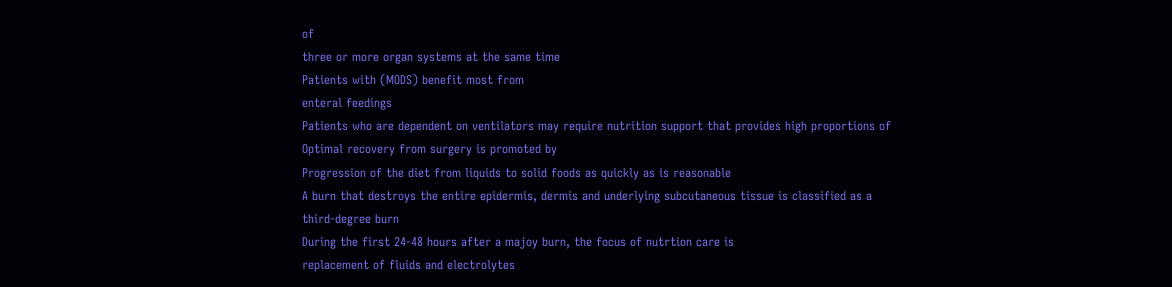of
three or more organ systems at the same time
Patients with (MODS) benefit most from
enteral feedings
Patients who are dependent on ventilators may require nutrition support that provides high proportions of
Optimal recovery from surgery is promoted by
Progression of the diet from liquids to solid foods as quickly as is reasonable
A burn that destroys the entire epidermis, dermis and underlying subcutaneous tissue is classified as a
third-degree burn
During the first 24-48 hours after a majoy burn, the focus of nutrtion care is
replacement of fluids and electrolytes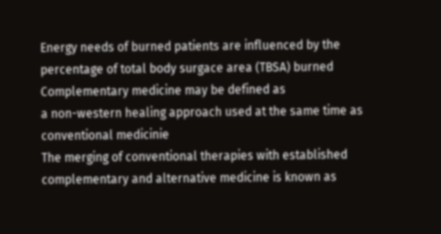Energy needs of burned patients are influenced by the
percentage of total body surgace area (TBSA) burned
Complementary medicine may be defined as
a non-western healing approach used at the same time as conventional medicinie
The merging of conventional therapies with established complementary and alternative medicine is known as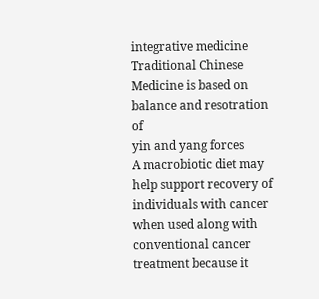integrative medicine
Traditional Chinese Medicine is based on balance and resotration of
yin and yang forces
A macrobiotic diet may help support recovery of individuals with cancer when used along with conventional cancer treatment because it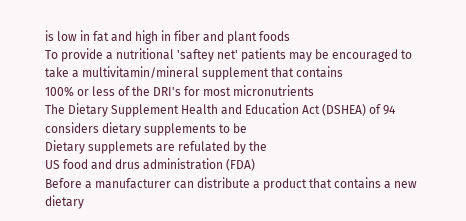is low in fat and high in fiber and plant foods
To provide a nutritional 'saftey net' patients may be encouraged to take a multivitamin/mineral supplement that contains
100% or less of the DRI's for most micronutrients
The Dietary Supplement Health and Education Act (DSHEA) of 94 considers dietary supplements to be
Dietary supplemets are refulated by the
US food and drus administration (FDA)
Before a manufacturer can distribute a product that contains a new dietary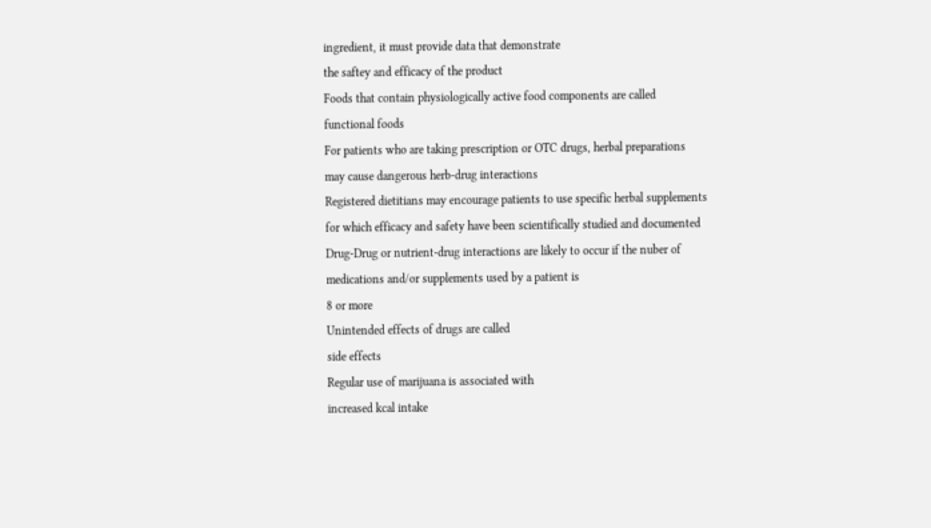ingredient, it must provide data that demonstrate
the saftey and efficacy of the product
Foods that contain physiologically active food components are called
functional foods
For patients who are taking prescription or OTC drugs, herbal preparations
may cause dangerous herb-drug interactions
Registered dietitians may encourage patients to use specific herbal supplements
for which efficacy and safety have been scientifically studied and documented
Drug-Drug or nutrient-drug interactions are likely to occur if the nuber of medications and/or supplements used by a patient is
8 or more
Unintended effects of drugs are called
side effects
Regular use of marijuana is associated with
increased kcal intake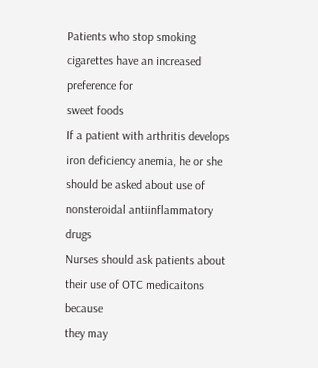Patients who stop smoking cigarettes have an increased preference for
sweet foods
If a patient with arthritis develops iron deficiency anemia, he or she should be asked about use of
nonsteroidal antiinflammatory drugs
Nurses should ask patients about their use of OTC medicaitons because
they may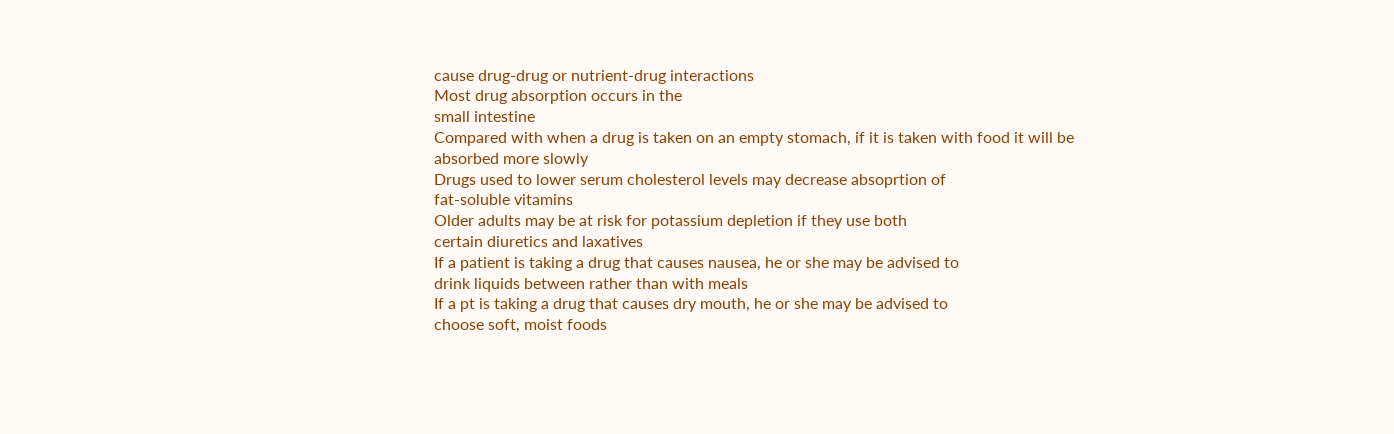cause drug-drug or nutrient-drug interactions
Most drug absorption occurs in the
small intestine
Compared with when a drug is taken on an empty stomach, if it is taken with food it will be
absorbed more slowly
Drugs used to lower serum cholesterol levels may decrease absoprtion of
fat-soluble vitamins
Older adults may be at risk for potassium depletion if they use both
certain diuretics and laxatives
If a patient is taking a drug that causes nausea, he or she may be advised to
drink liquids between rather than with meals
If a pt is taking a drug that causes dry mouth, he or she may be advised to
choose soft, moist foods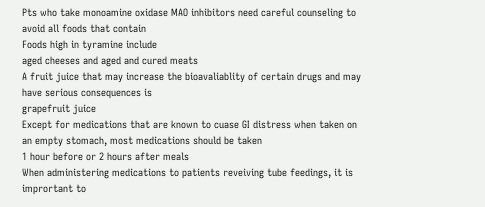Pts who take monoamine oxidase MAO inhibitors need careful counseling to avoid all foods that contain
Foods high in tyramine include
aged cheeses and aged and cured meats
A fruit juice that may increase the bioavaliablity of certain drugs and may have serious consequences is
grapefruit juice
Except for medications that are known to cuase GI distress when taken on an empty stomach, most medications should be taken
1 hour before or 2 hours after meals
When administering medications to patients reveiving tube feedings, it is imprortant to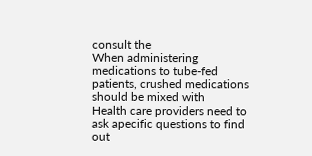consult the
When administering medications to tube-fed patients, crushed medications should be mixed with
Health care providers need to ask apecific questions to find out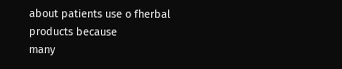about patients use o fherbal products because
many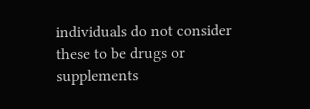individuals do not consider these to be drugs or supplements